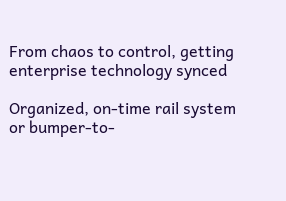From chaos to control, getting enterprise technology synced

Organized, on-time rail system or bumper-to-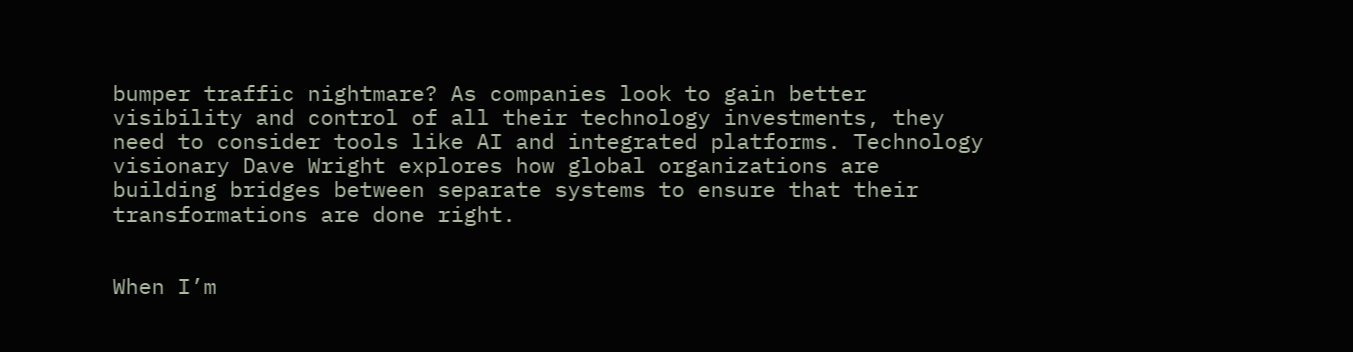bumper traffic nightmare? As companies look to gain better visibility and control of all their technology investments, they need to consider tools like AI and integrated platforms. Technology visionary Dave Wright explores how global organizations are building bridges between separate systems to ensure that their transformations are done right.


When I’m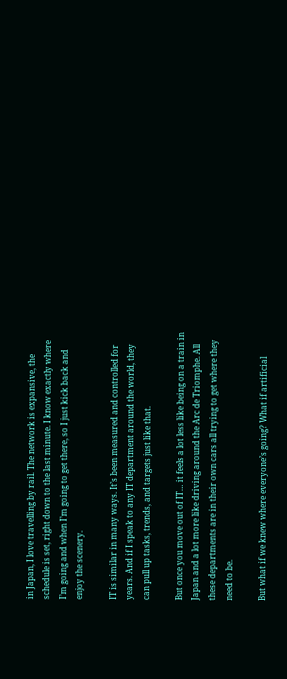in Japan, I love travelling by rail. The network is expansive, the schedule is set, right down to the last minute. I know exactly where I’m going and when I’m going to get there, so I just kick back and enjoy the scenery.

IT is similar in many ways. It’s been measured and controlled for years. And if I speak to any IT department around the world, they can pull up tasks, trends, and targets just like that.

But once you move out of IT… it feels a lot less like being on a train in Japan and a lot more like driving around the Arc de Triomphe. All these departments are in their own cars all trying to get where they need to be.

But what if we knew where everyone’s going? What if artificial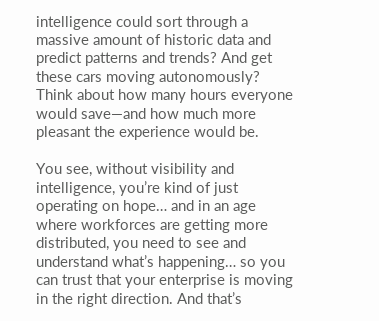intelligence could sort through a massive amount of historic data and predict patterns and trends? And get these cars moving autonomously? Think about how many hours everyone would save—and how much more pleasant the experience would be.

You see, without visibility and intelligence, you’re kind of just operating on hope… and in an age where workforces are getting more distributed, you need to see and understand what’s happening… so you can trust that your enterprise is moving in the right direction. And that’s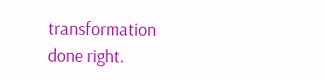transformation done right.